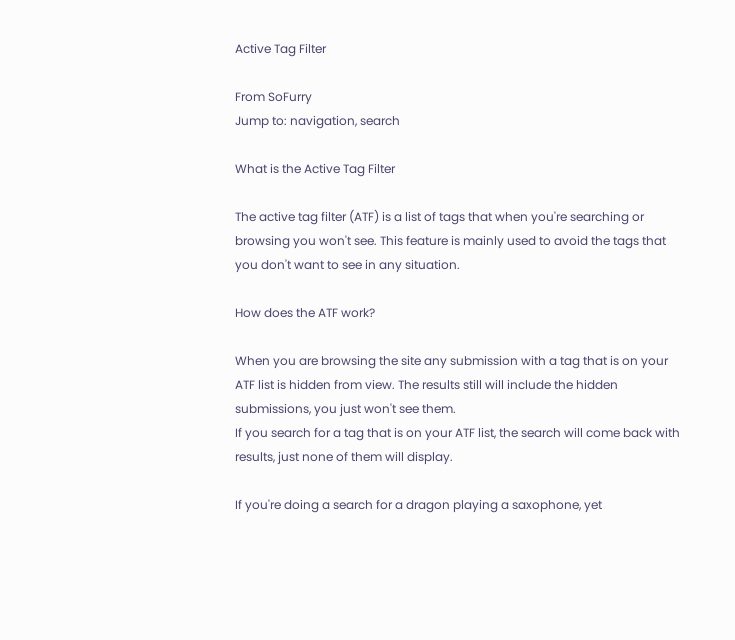Active Tag Filter

From SoFurry
Jump to: navigation, search

What is the Active Tag Filter

The active tag filter (ATF) is a list of tags that when you're searching or browsing you won't see. This feature is mainly used to avoid the tags that you don't want to see in any situation.

How does the ATF work?

When you are browsing the site any submission with a tag that is on your ATF list is hidden from view. The results still will include the hidden submissions, you just won't see them.
If you search for a tag that is on your ATF list, the search will come back with results, just none of them will display.

If you're doing a search for a dragon playing a saxophone, yet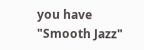you have "Smooth Jazz"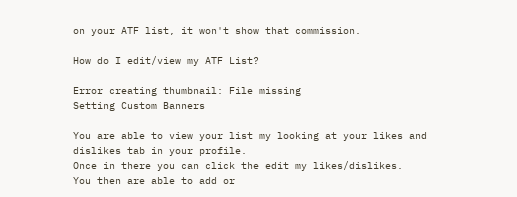on your ATF list, it won't show that commission.

How do I edit/view my ATF List?

Error creating thumbnail: File missing
Setting Custom Banners

You are able to view your list my looking at your likes and dislikes tab in your profile.
Once in there you can click the edit my likes/dislikes.
You then are able to add or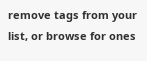remove tags from your list, or browse for ones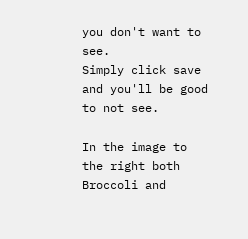you don't want to see.
Simply click save and you'll be good to not see.

In the image to the right both Broccoli and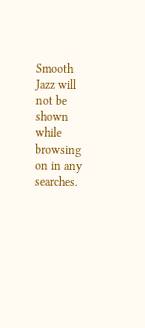Smooth Jazz will not be shown while browsing on in any searches.